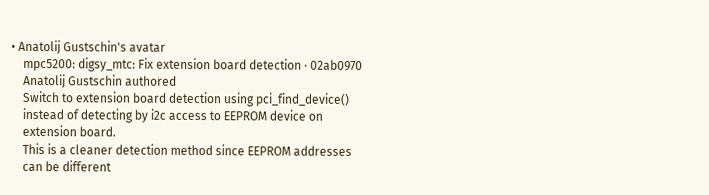• Anatolij Gustschin's avatar
    mpc5200: digsy_mtc: Fix extension board detection · 02ab0970
    Anatolij Gustschin authored
    Switch to extension board detection using pci_find_device()
    instead of detecting by i2c access to EEPROM device on
    extension board.
    This is a cleaner detection method since EEPROM addresses
    can be different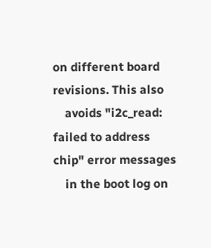on different board revisions. This also
    avoids "i2c_read: failed to address chip" error messages
    in the boot log on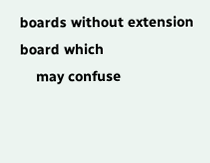boards without extension board which
    may confuse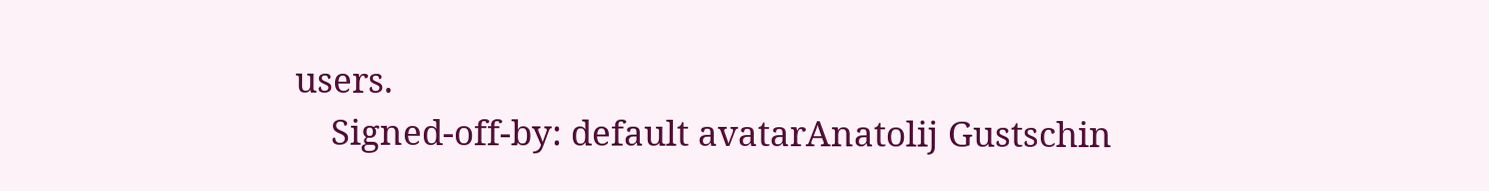users.
    Signed-off-by: default avatarAnatolij Gustschin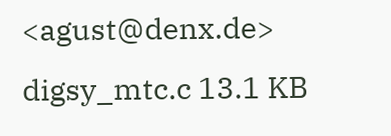<agust@denx.de>
digsy_mtc.c 13.1 KB